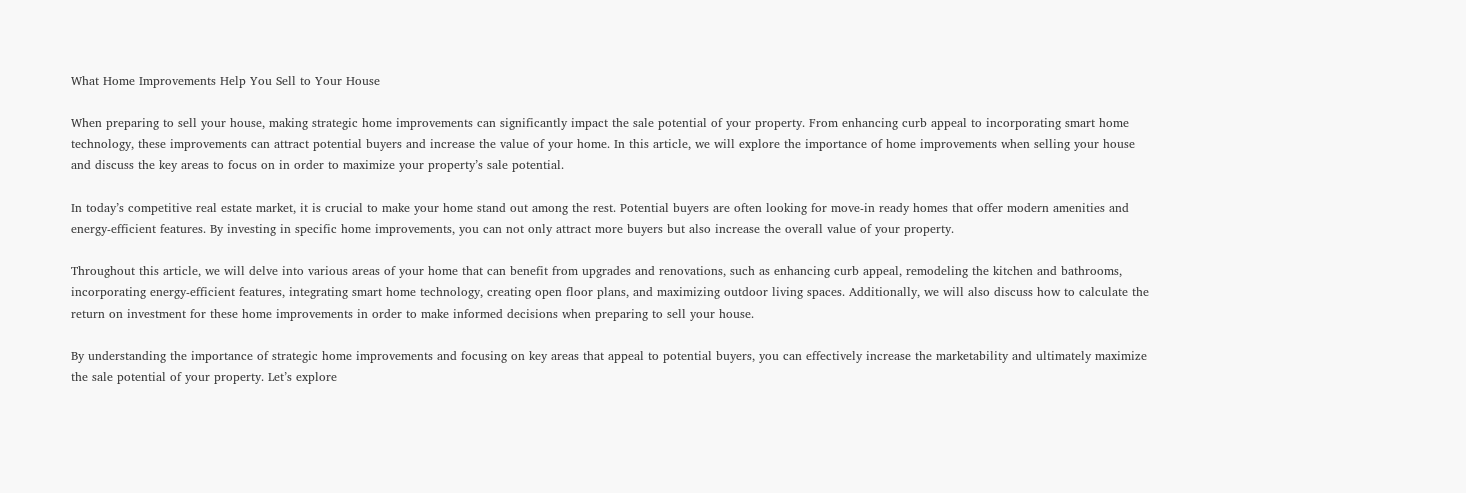What Home Improvements Help You Sell to Your House

When preparing to sell your house, making strategic home improvements can significantly impact the sale potential of your property. From enhancing curb appeal to incorporating smart home technology, these improvements can attract potential buyers and increase the value of your home. In this article, we will explore the importance of home improvements when selling your house and discuss the key areas to focus on in order to maximize your property’s sale potential.

In today’s competitive real estate market, it is crucial to make your home stand out among the rest. Potential buyers are often looking for move-in ready homes that offer modern amenities and energy-efficient features. By investing in specific home improvements, you can not only attract more buyers but also increase the overall value of your property.

Throughout this article, we will delve into various areas of your home that can benefit from upgrades and renovations, such as enhancing curb appeal, remodeling the kitchen and bathrooms, incorporating energy-efficient features, integrating smart home technology, creating open floor plans, and maximizing outdoor living spaces. Additionally, we will also discuss how to calculate the return on investment for these home improvements in order to make informed decisions when preparing to sell your house.

By understanding the importance of strategic home improvements and focusing on key areas that appeal to potential buyers, you can effectively increase the marketability and ultimately maximize the sale potential of your property. Let’s explore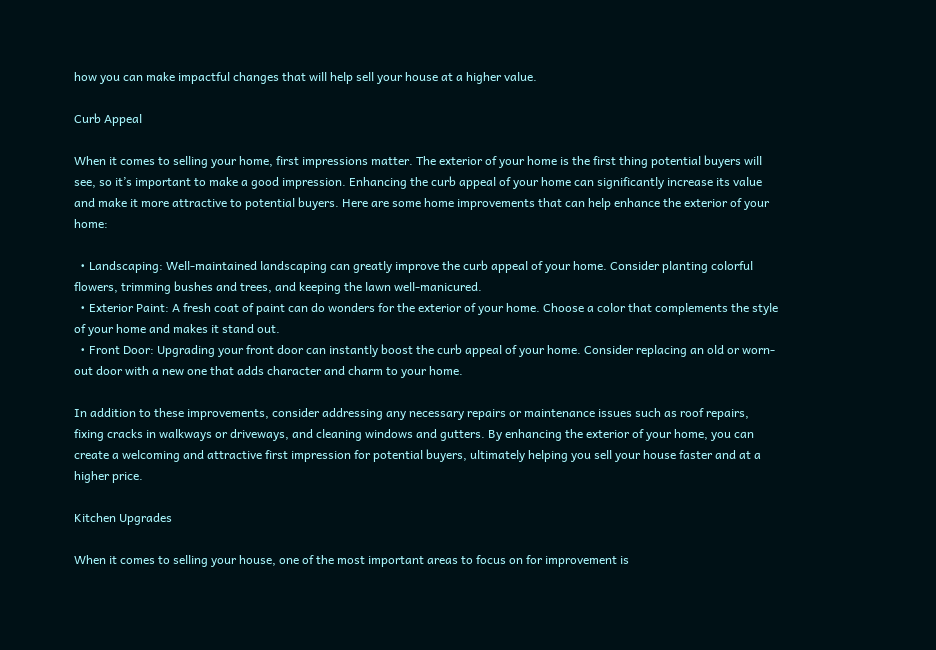how you can make impactful changes that will help sell your house at a higher value.

Curb Appeal

When it comes to selling your home, first impressions matter. The exterior of your home is the first thing potential buyers will see, so it’s important to make a good impression. Enhancing the curb appeal of your home can significantly increase its value and make it more attractive to potential buyers. Here are some home improvements that can help enhance the exterior of your home:

  • Landscaping: Well-maintained landscaping can greatly improve the curb appeal of your home. Consider planting colorful flowers, trimming bushes and trees, and keeping the lawn well-manicured.
  • Exterior Paint: A fresh coat of paint can do wonders for the exterior of your home. Choose a color that complements the style of your home and makes it stand out.
  • Front Door: Upgrading your front door can instantly boost the curb appeal of your home. Consider replacing an old or worn-out door with a new one that adds character and charm to your home.

In addition to these improvements, consider addressing any necessary repairs or maintenance issues such as roof repairs, fixing cracks in walkways or driveways, and cleaning windows and gutters. By enhancing the exterior of your home, you can create a welcoming and attractive first impression for potential buyers, ultimately helping you sell your house faster and at a higher price.

Kitchen Upgrades

When it comes to selling your house, one of the most important areas to focus on for improvement is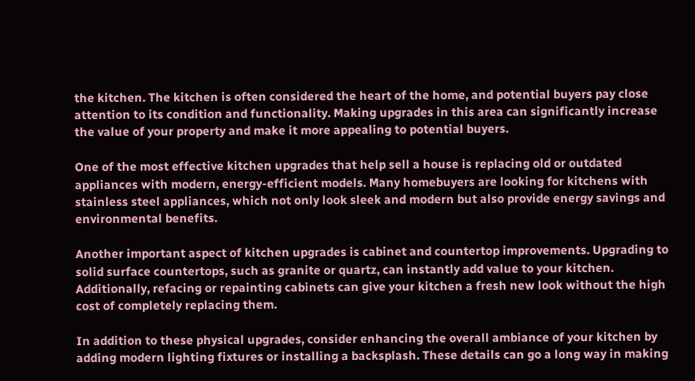the kitchen. The kitchen is often considered the heart of the home, and potential buyers pay close attention to its condition and functionality. Making upgrades in this area can significantly increase the value of your property and make it more appealing to potential buyers.

One of the most effective kitchen upgrades that help sell a house is replacing old or outdated appliances with modern, energy-efficient models. Many homebuyers are looking for kitchens with stainless steel appliances, which not only look sleek and modern but also provide energy savings and environmental benefits.

Another important aspect of kitchen upgrades is cabinet and countertop improvements. Upgrading to solid surface countertops, such as granite or quartz, can instantly add value to your kitchen. Additionally, refacing or repainting cabinets can give your kitchen a fresh new look without the high cost of completely replacing them.

In addition to these physical upgrades, consider enhancing the overall ambiance of your kitchen by adding modern lighting fixtures or installing a backsplash. These details can go a long way in making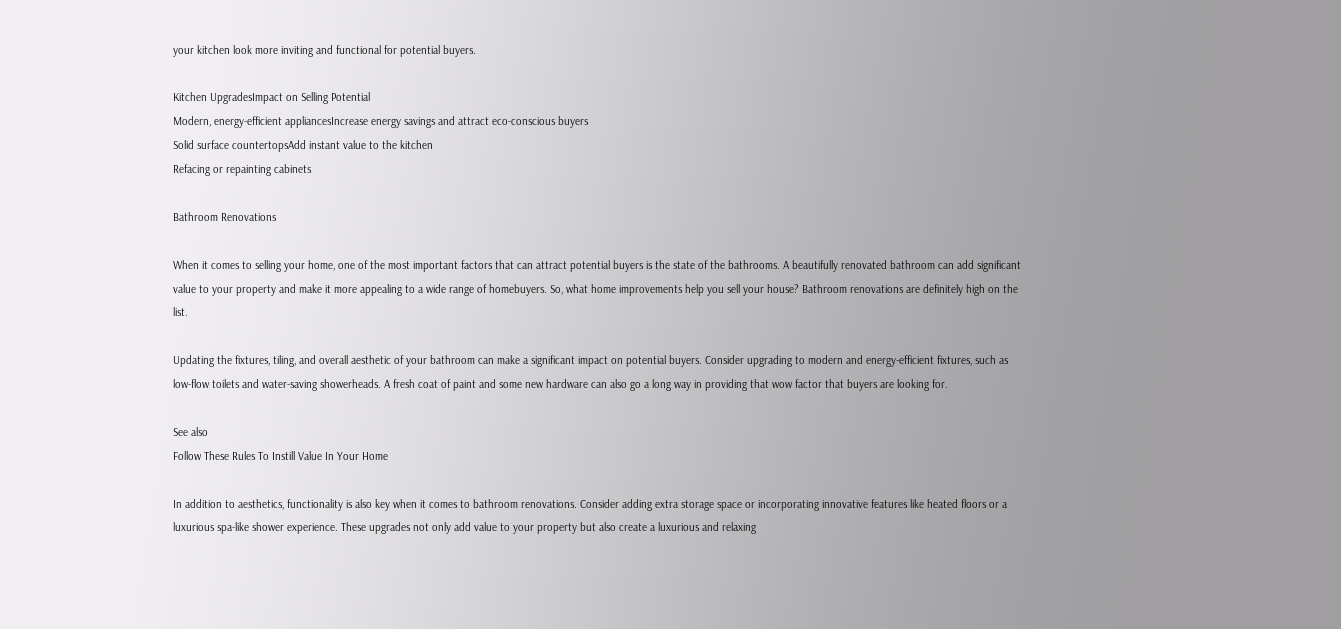your kitchen look more inviting and functional for potential buyers.

Kitchen UpgradesImpact on Selling Potential
Modern, energy-efficient appliancesIncrease energy savings and attract eco-conscious buyers
Solid surface countertopsAdd instant value to the kitchen
Refacing or repainting cabinets

Bathroom Renovations

When it comes to selling your home, one of the most important factors that can attract potential buyers is the state of the bathrooms. A beautifully renovated bathroom can add significant value to your property and make it more appealing to a wide range of homebuyers. So, what home improvements help you sell your house? Bathroom renovations are definitely high on the list.

Updating the fixtures, tiling, and overall aesthetic of your bathroom can make a significant impact on potential buyers. Consider upgrading to modern and energy-efficient fixtures, such as low-flow toilets and water-saving showerheads. A fresh coat of paint and some new hardware can also go a long way in providing that wow factor that buyers are looking for.

See also
Follow These Rules To Instill Value In Your Home

In addition to aesthetics, functionality is also key when it comes to bathroom renovations. Consider adding extra storage space or incorporating innovative features like heated floors or a luxurious spa-like shower experience. These upgrades not only add value to your property but also create a luxurious and relaxing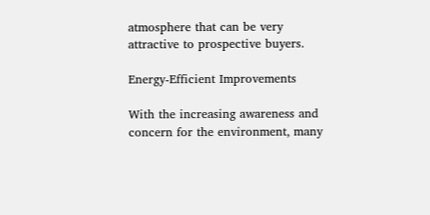atmosphere that can be very attractive to prospective buyers.

Energy-Efficient Improvements

With the increasing awareness and concern for the environment, many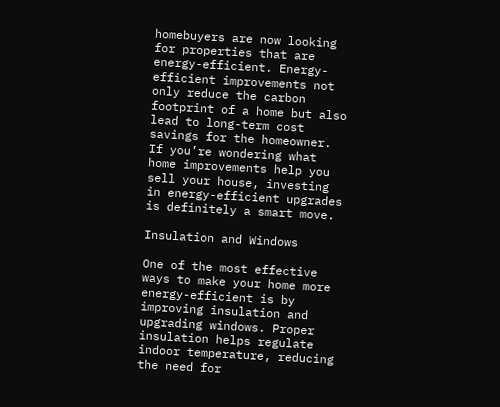homebuyers are now looking for properties that are energy-efficient. Energy-efficient improvements not only reduce the carbon footprint of a home but also lead to long-term cost savings for the homeowner. If you’re wondering what home improvements help you sell your house, investing in energy-efficient upgrades is definitely a smart move.

Insulation and Windows

One of the most effective ways to make your home more energy-efficient is by improving insulation and upgrading windows. Proper insulation helps regulate indoor temperature, reducing the need for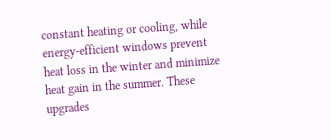constant heating or cooling, while energy-efficient windows prevent heat loss in the winter and minimize heat gain in the summer. These upgrades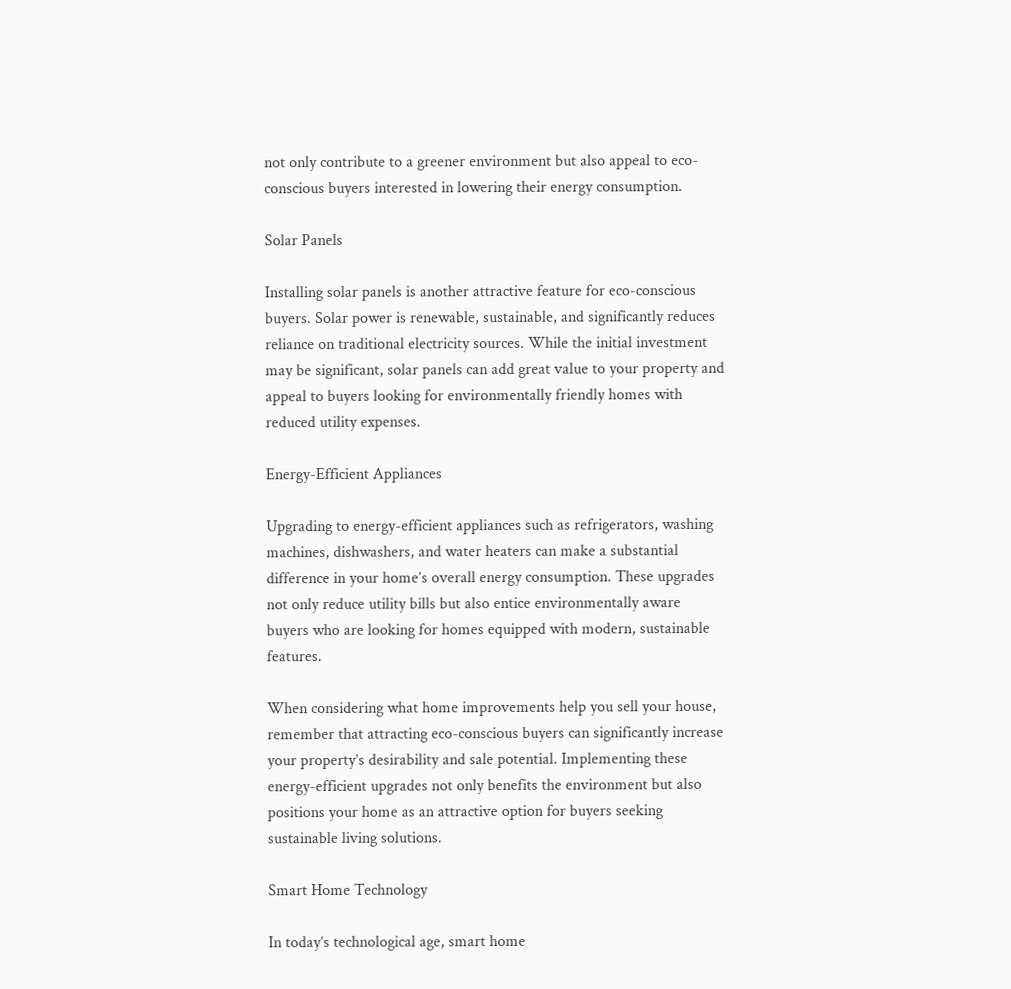not only contribute to a greener environment but also appeal to eco-conscious buyers interested in lowering their energy consumption.

Solar Panels

Installing solar panels is another attractive feature for eco-conscious buyers. Solar power is renewable, sustainable, and significantly reduces reliance on traditional electricity sources. While the initial investment may be significant, solar panels can add great value to your property and appeal to buyers looking for environmentally friendly homes with reduced utility expenses.

Energy-Efficient Appliances

Upgrading to energy-efficient appliances such as refrigerators, washing machines, dishwashers, and water heaters can make a substantial difference in your home’s overall energy consumption. These upgrades not only reduce utility bills but also entice environmentally aware buyers who are looking for homes equipped with modern, sustainable features.

When considering what home improvements help you sell your house, remember that attracting eco-conscious buyers can significantly increase your property’s desirability and sale potential. Implementing these energy-efficient upgrades not only benefits the environment but also positions your home as an attractive option for buyers seeking sustainable living solutions.

Smart Home Technology

In today’s technological age, smart home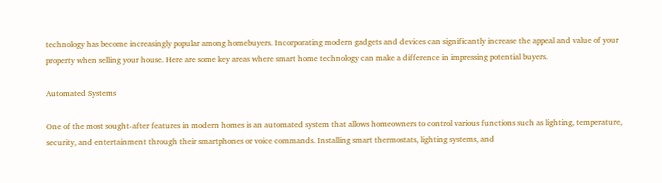technology has become increasingly popular among homebuyers. Incorporating modern gadgets and devices can significantly increase the appeal and value of your property when selling your house. Here are some key areas where smart home technology can make a difference in impressing potential buyers.

Automated Systems

One of the most sought-after features in modern homes is an automated system that allows homeowners to control various functions such as lighting, temperature, security, and entertainment through their smartphones or voice commands. Installing smart thermostats, lighting systems, and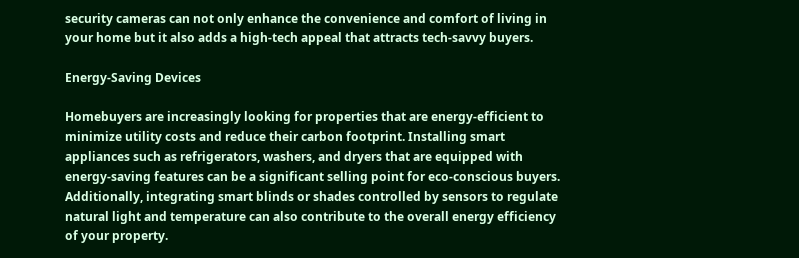security cameras can not only enhance the convenience and comfort of living in your home but it also adds a high-tech appeal that attracts tech-savvy buyers.

Energy-Saving Devices

Homebuyers are increasingly looking for properties that are energy-efficient to minimize utility costs and reduce their carbon footprint. Installing smart appliances such as refrigerators, washers, and dryers that are equipped with energy-saving features can be a significant selling point for eco-conscious buyers. Additionally, integrating smart blinds or shades controlled by sensors to regulate natural light and temperature can also contribute to the overall energy efficiency of your property.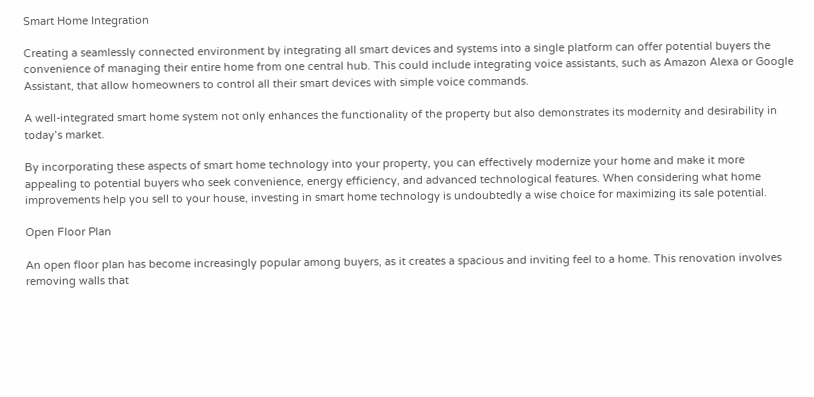Smart Home Integration

Creating a seamlessly connected environment by integrating all smart devices and systems into a single platform can offer potential buyers the convenience of managing their entire home from one central hub. This could include integrating voice assistants, such as Amazon Alexa or Google Assistant, that allow homeowners to control all their smart devices with simple voice commands.

A well-integrated smart home system not only enhances the functionality of the property but also demonstrates its modernity and desirability in today’s market.

By incorporating these aspects of smart home technology into your property, you can effectively modernize your home and make it more appealing to potential buyers who seek convenience, energy efficiency, and advanced technological features. When considering what home improvements help you sell to your house, investing in smart home technology is undoubtedly a wise choice for maximizing its sale potential.

Open Floor Plan

An open floor plan has become increasingly popular among buyers, as it creates a spacious and inviting feel to a home. This renovation involves removing walls that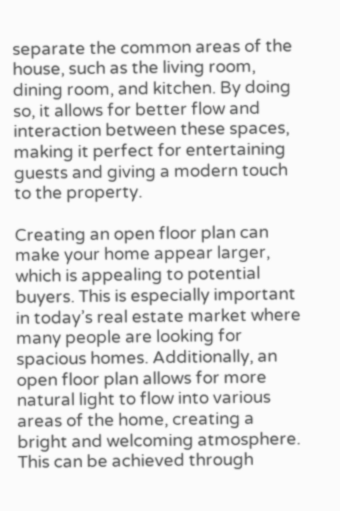separate the common areas of the house, such as the living room, dining room, and kitchen. By doing so, it allows for better flow and interaction between these spaces, making it perfect for entertaining guests and giving a modern touch to the property.

Creating an open floor plan can make your home appear larger, which is appealing to potential buyers. This is especially important in today’s real estate market where many people are looking for spacious homes. Additionally, an open floor plan allows for more natural light to flow into various areas of the home, creating a bright and welcoming atmosphere. This can be achieved through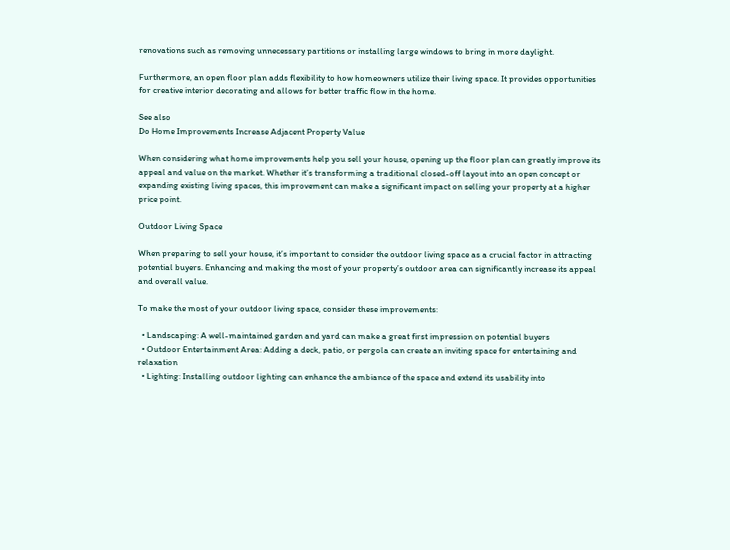renovations such as removing unnecessary partitions or installing large windows to bring in more daylight.

Furthermore, an open floor plan adds flexibility to how homeowners utilize their living space. It provides opportunities for creative interior decorating and allows for better traffic flow in the home.

See also
Do Home Improvements Increase Adjacent Property Value

When considering what home improvements help you sell your house, opening up the floor plan can greatly improve its appeal and value on the market. Whether it’s transforming a traditional closed-off layout into an open concept or expanding existing living spaces, this improvement can make a significant impact on selling your property at a higher price point.

Outdoor Living Space

When preparing to sell your house, it’s important to consider the outdoor living space as a crucial factor in attracting potential buyers. Enhancing and making the most of your property’s outdoor area can significantly increase its appeal and overall value.

To make the most of your outdoor living space, consider these improvements:

  • Landscaping: A well-maintained garden and yard can make a great first impression on potential buyers
  • Outdoor Entertainment Area: Adding a deck, patio, or pergola can create an inviting space for entertaining and relaxation
  • Lighting: Installing outdoor lighting can enhance the ambiance of the space and extend its usability into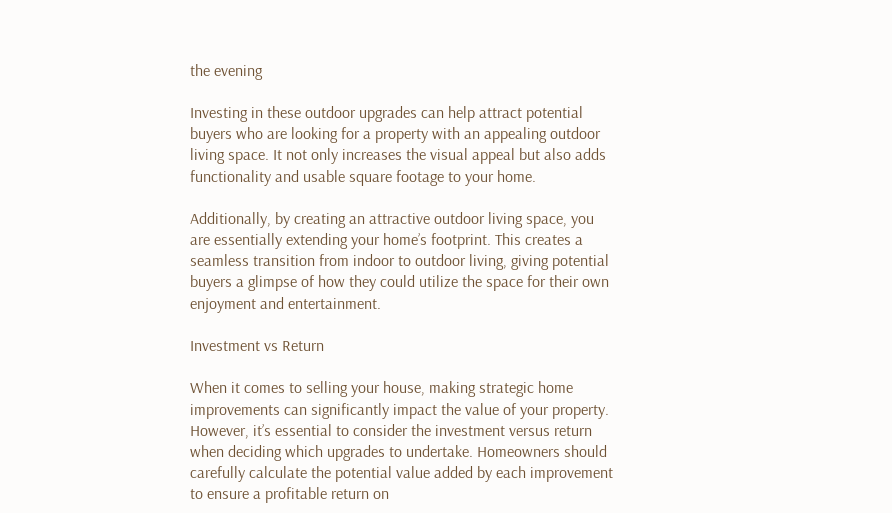the evening

Investing in these outdoor upgrades can help attract potential buyers who are looking for a property with an appealing outdoor living space. It not only increases the visual appeal but also adds functionality and usable square footage to your home.

Additionally, by creating an attractive outdoor living space, you are essentially extending your home’s footprint. This creates a seamless transition from indoor to outdoor living, giving potential buyers a glimpse of how they could utilize the space for their own enjoyment and entertainment.

Investment vs Return

When it comes to selling your house, making strategic home improvements can significantly impact the value of your property. However, it’s essential to consider the investment versus return when deciding which upgrades to undertake. Homeowners should carefully calculate the potential value added by each improvement to ensure a profitable return on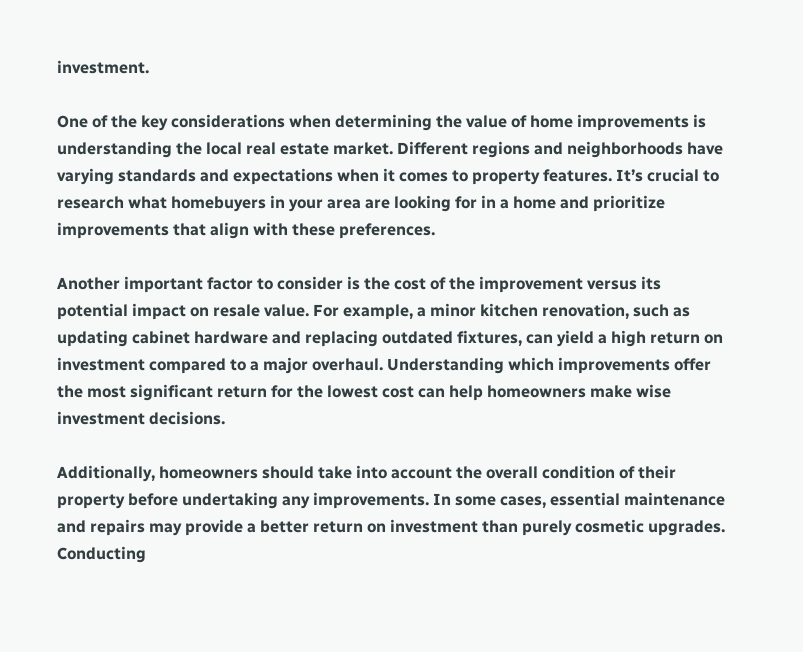investment.

One of the key considerations when determining the value of home improvements is understanding the local real estate market. Different regions and neighborhoods have varying standards and expectations when it comes to property features. It’s crucial to research what homebuyers in your area are looking for in a home and prioritize improvements that align with these preferences.

Another important factor to consider is the cost of the improvement versus its potential impact on resale value. For example, a minor kitchen renovation, such as updating cabinet hardware and replacing outdated fixtures, can yield a high return on investment compared to a major overhaul. Understanding which improvements offer the most significant return for the lowest cost can help homeowners make wise investment decisions.

Additionally, homeowners should take into account the overall condition of their property before undertaking any improvements. In some cases, essential maintenance and repairs may provide a better return on investment than purely cosmetic upgrades. Conducting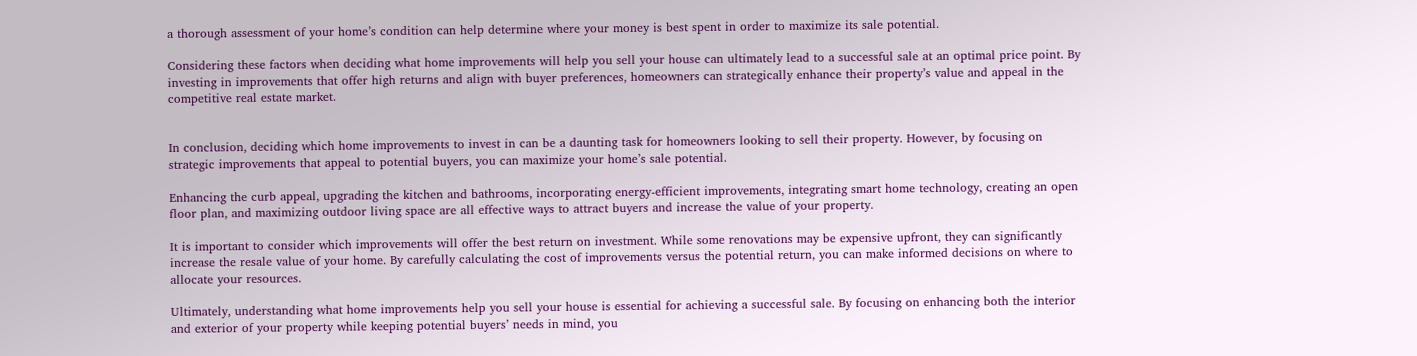a thorough assessment of your home’s condition can help determine where your money is best spent in order to maximize its sale potential.

Considering these factors when deciding what home improvements will help you sell your house can ultimately lead to a successful sale at an optimal price point. By investing in improvements that offer high returns and align with buyer preferences, homeowners can strategically enhance their property’s value and appeal in the competitive real estate market.


In conclusion, deciding which home improvements to invest in can be a daunting task for homeowners looking to sell their property. However, by focusing on strategic improvements that appeal to potential buyers, you can maximize your home’s sale potential.

Enhancing the curb appeal, upgrading the kitchen and bathrooms, incorporating energy-efficient improvements, integrating smart home technology, creating an open floor plan, and maximizing outdoor living space are all effective ways to attract buyers and increase the value of your property.

It is important to consider which improvements will offer the best return on investment. While some renovations may be expensive upfront, they can significantly increase the resale value of your home. By carefully calculating the cost of improvements versus the potential return, you can make informed decisions on where to allocate your resources.

Ultimately, understanding what home improvements help you sell your house is essential for achieving a successful sale. By focusing on enhancing both the interior and exterior of your property while keeping potential buyers’ needs in mind, you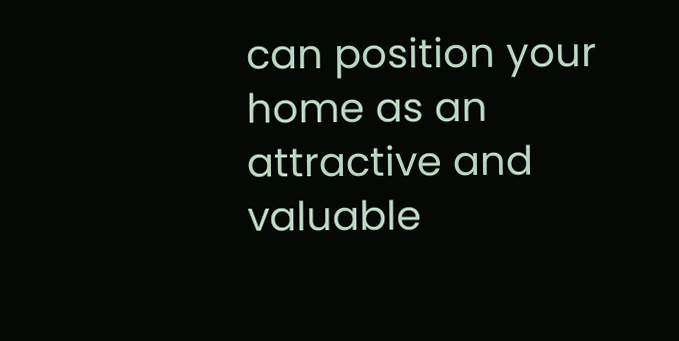can position your home as an attractive and valuable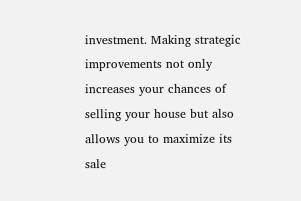investment. Making strategic improvements not only increases your chances of selling your house but also allows you to maximize its sale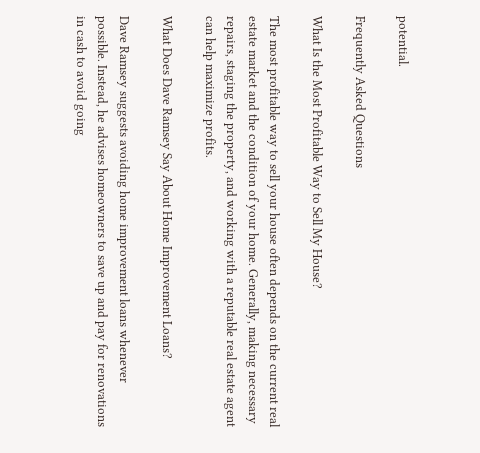potential.

Frequently Asked Questions

What Is the Most Profitable Way to Sell My House?

The most profitable way to sell your house often depends on the current real estate market and the condition of your home. Generally, making necessary repairs, staging the property, and working with a reputable real estate agent can help maximize profits.

What Does Dave Ramsey Say About Home Improvement Loans?

Dave Ramsey suggests avoiding home improvement loans whenever possible. Instead, he advises homeowners to save up and pay for renovations in cash to avoid going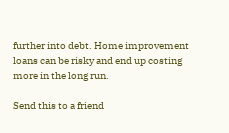further into debt. Home improvement loans can be risky and end up costing more in the long run.

Send this to a friend